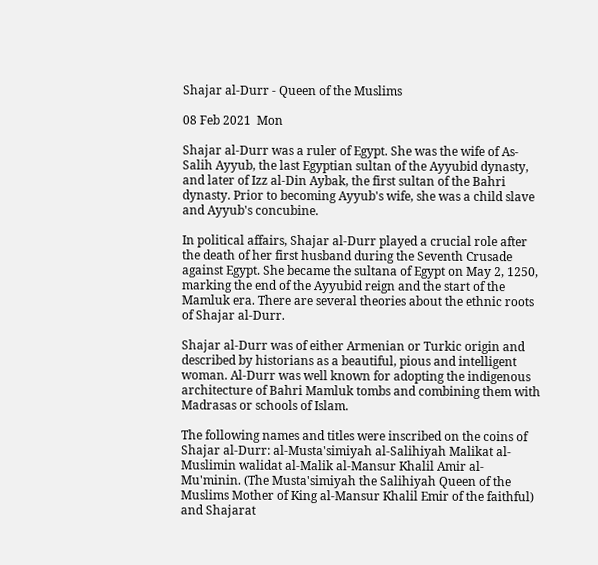Shajar al-Durr - Queen of the Muslims

08 Feb 2021  Mon

Shajar al-Durr was a ruler of Egypt. She was the wife of As-Salih Ayyub, the last Egyptian sultan of the Ayyubid dynasty, and later of Izz al-Din Aybak, the first sultan of the Bahri dynasty. Prior to becoming Ayyub's wife, she was a child slave and Ayyub's concubine.

In political affairs, Shajar al-Durr played a crucial role after the death of her first husband during the Seventh Crusade against Egypt. She became the sultana of Egypt on May 2, 1250, marking the end of the Ayyubid reign and the start of the Mamluk era. There are several theories about the ethnic roots of Shajar al-Durr.

Shajar al-Durr was of either Armenian or Turkic origin and described by historians as a beautiful, pious and intelligent woman. Al-Durr was well known for adopting the indigenous architecture of Bahri Mamluk tombs and combining them with Madrasas or schools of Islam.

The following names and titles were inscribed on the coins of Shajar al-Durr: al-Musta'simiyah al-Salihiyah Malikat al-Muslimin walidat al-Malik al-Mansur Khalil Amir al-Mu'minin. (The Musta'simiyah the Salihiyah Queen of the Muslims Mother of King al-Mansur Khalil Emir of the faithful) and Shajarat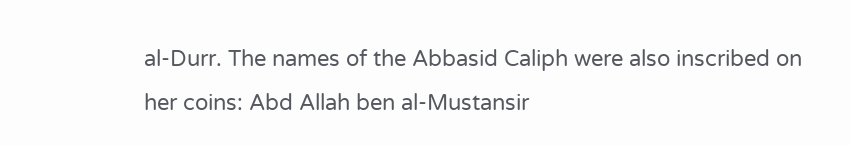al-Durr. The names of the Abbasid Caliph were also inscribed on her coins: Abd Allah ben al-Mustansir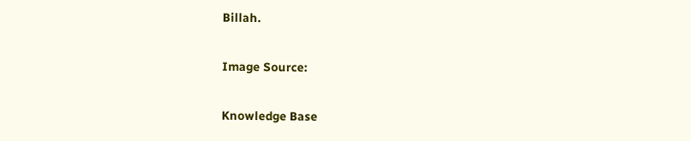Billah.

Image Source:

Knowledge Base